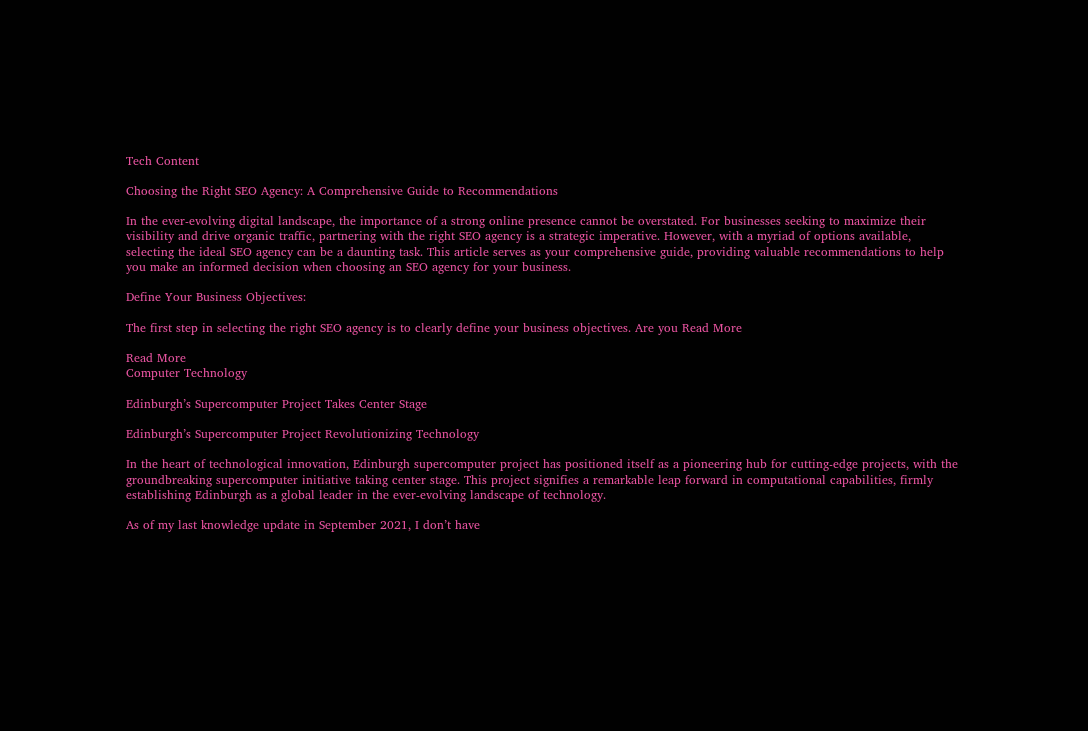Tech Content

Choosing the Right SEO Agency: A Comprehensive Guide to Recommendations

In the ever-evolving digital landscape, the importance of a strong online presence cannot be overstated. For businesses seeking to maximize their visibility and drive organic traffic, partnering with the right SEO agency is a strategic imperative. However, with a myriad of options available, selecting the ideal SEO agency can be a daunting task. This article serves as your comprehensive guide, providing valuable recommendations to help you make an informed decision when choosing an SEO agency for your business.

Define Your Business Objectives:

The first step in selecting the right SEO agency is to clearly define your business objectives. Are you Read More

Read More
Computer Technology

Edinburgh’s Supercomputer Project Takes Center Stage

Edinburgh’s Supercomputer Project Revolutionizing Technology

In the heart of technological innovation, Edinburgh supercomputer project has positioned itself as a pioneering hub for cutting-edge projects, with the groundbreaking supercomputer initiative taking center stage. This project signifies a remarkable leap forward in computational capabilities, firmly establishing Edinburgh as a global leader in the ever-evolving landscape of technology.

As of my last knowledge update in September 2021, I don’t have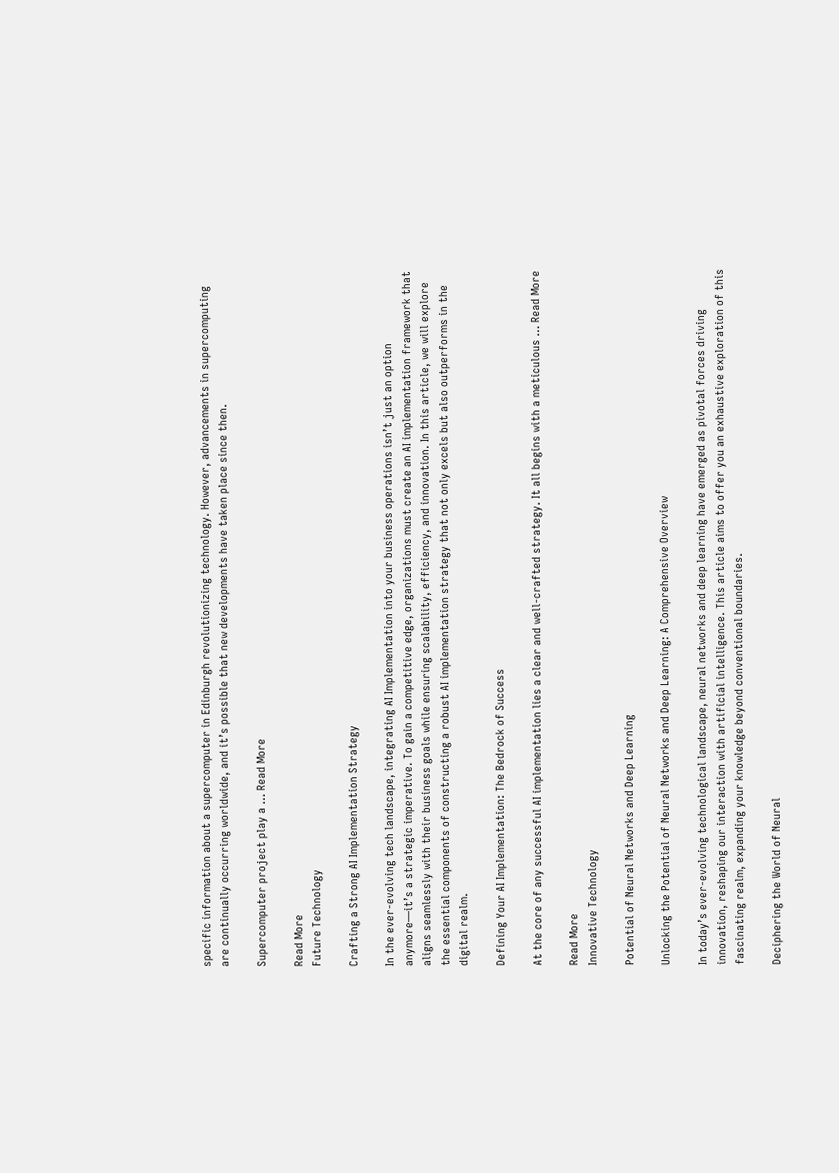specific information about a supercomputer in Edinburgh revolutionizing technology. However, advancements in supercomputing are continually occurring worldwide, and it’s possible that new developments have taken place since then.

Supercomputer project play a … Read More

Read More
Future Technology

Crafting a Strong AI Implementation Strategy

In the ever-evolving tech landscape, integrating AI Implementation into your business operations isn’t just an option anymore—it’s a strategic imperative. To gain a competitive edge, organizations must create an AI implementation framework that aligns seamlessly with their business goals while ensuring scalability, efficiency, and innovation. In this article, we will explore the essential components of constructing a robust AI implementation strategy that not only excels but also outperforms in the digital realm.

Defining Your AI Implementation: The Bedrock of Success

At the core of any successful AI implementation lies a clear and well-crafted strategy. It all begins with a meticulous … Read More

Read More
Innovative Technology

Potential of Neural Networks and Deep Learning

Unlocking the Potential of Neural Networks and Deep Learning: A Comprehensive Overview

In today’s ever-evolving technological landscape, neural networks and deep learning have emerged as pivotal forces driving innovation, reshaping our interaction with artificial intelligence. This article aims to offer you an exhaustive exploration of this fascinating realm, expanding your knowledge beyond conventional boundaries.

Deciphering the World of Neural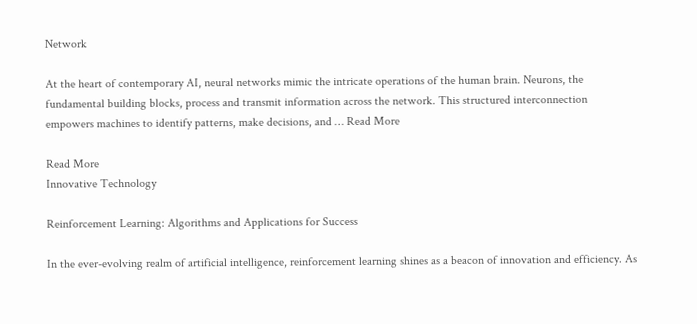Network

At the heart of contemporary AI, neural networks mimic the intricate operations of the human brain. Neurons, the fundamental building blocks, process and transmit information across the network. This structured interconnection empowers machines to identify patterns, make decisions, and … Read More

Read More
Innovative Technology

Reinforcement Learning: Algorithms and Applications for Success

In the ever-evolving realm of artificial intelligence, reinforcement learning shines as a beacon of innovation and efficiency. As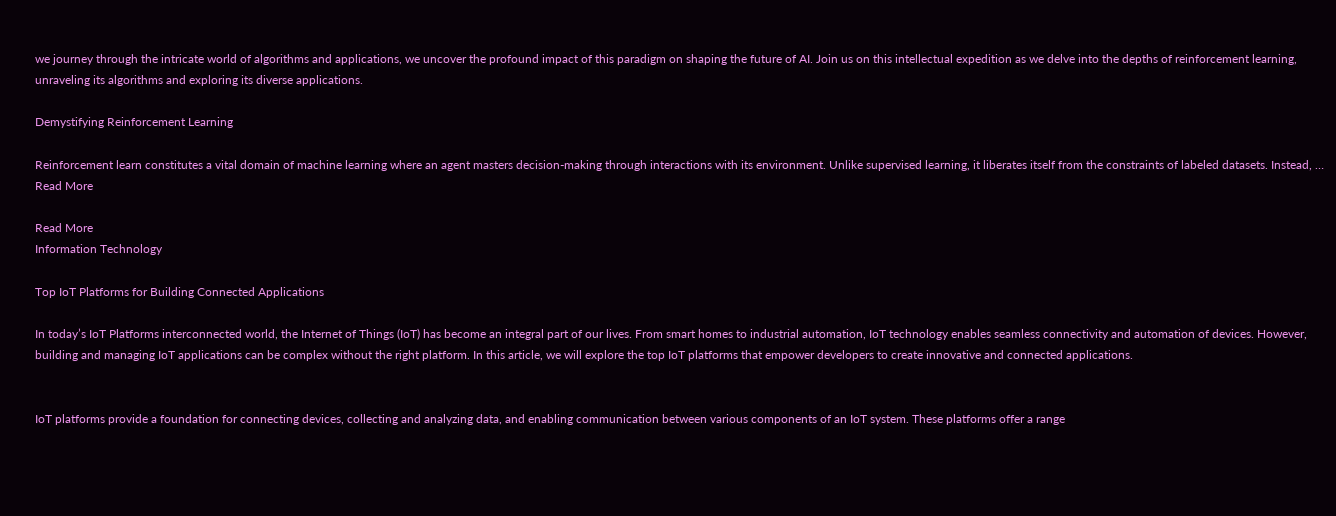we journey through the intricate world of algorithms and applications, we uncover the profound impact of this paradigm on shaping the future of AI. Join us on this intellectual expedition as we delve into the depths of reinforcement learning, unraveling its algorithms and exploring its diverse applications.

Demystifying Reinforcement Learning

Reinforcement learn constitutes a vital domain of machine learning where an agent masters decision-making through interactions with its environment. Unlike supervised learning, it liberates itself from the constraints of labeled datasets. Instead, … Read More

Read More
Information Technology

Top IoT Platforms for Building Connected Applications

In today’s IoT Platforms interconnected world, the Internet of Things (IoT) has become an integral part of our lives. From smart homes to industrial automation, IoT technology enables seamless connectivity and automation of devices. However, building and managing IoT applications can be complex without the right platform. In this article, we will explore the top IoT platforms that empower developers to create innovative and connected applications.


IoT platforms provide a foundation for connecting devices, collecting and analyzing data, and enabling communication between various components of an IoT system. These platforms offer a range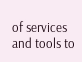of services and tools to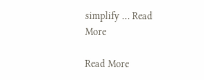simplify … Read More

Read More